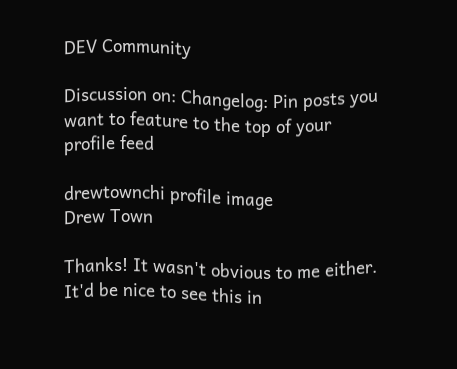DEV Community

Discussion on: Changelog: Pin posts you want to feature to the top of your profile feed

drewtownchi profile image
Drew Town

Thanks! It wasn't obvious to me either. It'd be nice to see this in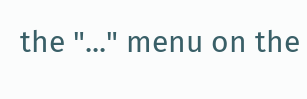the "..." menu on the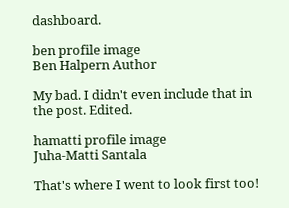dashboard.

ben profile image
Ben Halpern Author

My bad. I didn't even include that in the post. Edited.

hamatti profile image
Juha-Matti Santala

That's where I went to look first too!